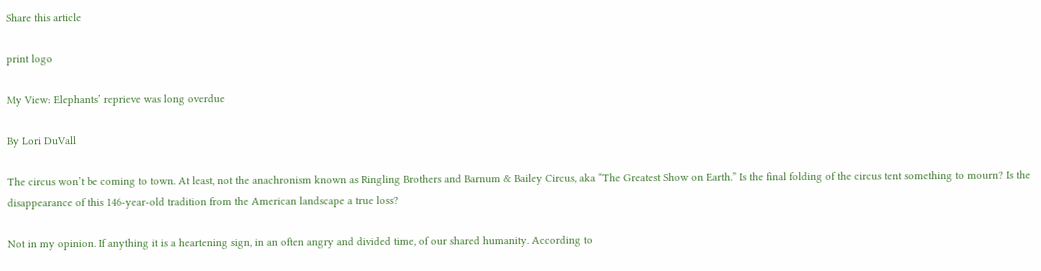Share this article

print logo

My View: Elephants’ reprieve was long overdue

By Lori DuVall

The circus won’t be coming to town. At least, not the anachronism known as Ringling Brothers and Barnum & Bailey Circus, aka “The Greatest Show on Earth.” Is the final folding of the circus tent something to mourn? Is the disappearance of this 146-year-old tradition from the American landscape a true loss?

Not in my opinion. If anything it is a heartening sign, in an often angry and divided time, of our shared humanity. According to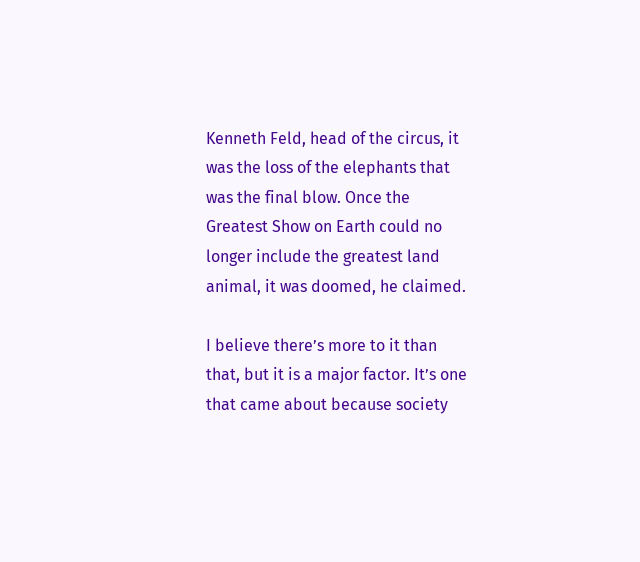Kenneth Feld, head of the circus, it was the loss of the elephants that was the final blow. Once the Greatest Show on Earth could no longer include the greatest land animal, it was doomed, he claimed.

I believe there’s more to it than that, but it is a major factor. It’s one that came about because society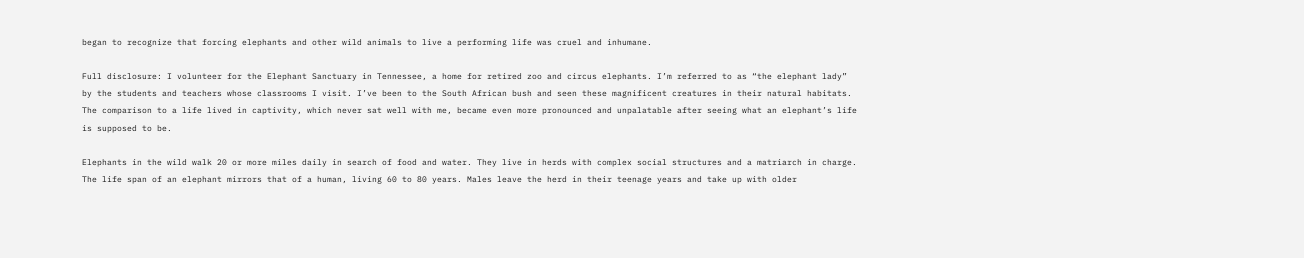began to recognize that forcing elephants and other wild animals to live a performing life was cruel and inhumane.

Full disclosure: I volunteer for the Elephant Sanctuary in Tennessee, a home for retired zoo and circus elephants. I’m referred to as “the elephant lady” by the students and teachers whose classrooms I visit. I’ve been to the South African bush and seen these magnificent creatures in their natural habitats. The comparison to a life lived in captivity, which never sat well with me, became even more pronounced and unpalatable after seeing what an elephant’s life is supposed to be.

Elephants in the wild walk 20 or more miles daily in search of food and water. They live in herds with complex social structures and a matriarch in charge. The life span of an elephant mirrors that of a human, living 60 to 80 years. Males leave the herd in their teenage years and take up with older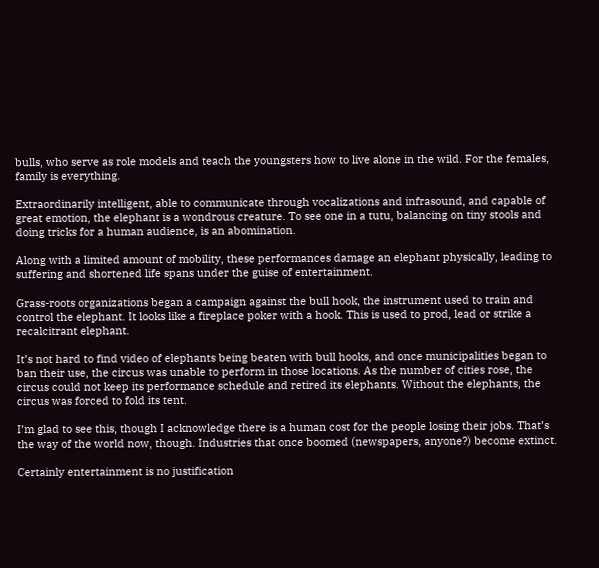bulls, who serve as role models and teach the youngsters how to live alone in the wild. For the females, family is everything.

Extraordinarily intelligent, able to communicate through vocalizations and infrasound, and capable of great emotion, the elephant is a wondrous creature. To see one in a tutu, balancing on tiny stools and doing tricks for a human audience, is an abomination.

Along with a limited amount of mobility, these performances damage an elephant physically, leading to suffering and shortened life spans under the guise of entertainment.

Grass-roots organizations began a campaign against the bull hook, the instrument used to train and control the elephant. It looks like a fireplace poker with a hook. This is used to prod, lead or strike a recalcitrant elephant.

It’s not hard to find video of elephants being beaten with bull hooks, and once municipalities began to ban their use, the circus was unable to perform in those locations. As the number of cities rose, the circus could not keep its performance schedule and retired its elephants. Without the elephants, the circus was forced to fold its tent.

I’m glad to see this, though I acknowledge there is a human cost for the people losing their jobs. That’s the way of the world now, though. Industries that once boomed (newspapers, anyone?) become extinct.

Certainly entertainment is no justification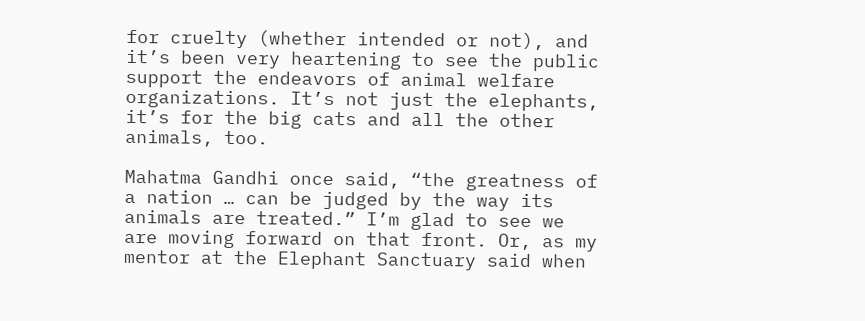for cruelty (whether intended or not), and it’s been very heartening to see the public support the endeavors of animal welfare organizations. It’s not just the elephants, it’s for the big cats and all the other animals, too.

Mahatma Gandhi once said, “the greatness of a nation … can be judged by the way its  animals are treated.” I’m glad to see we are moving forward on that front. Or, as my mentor at the Elephant Sanctuary said when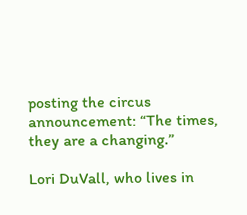posting the circus announcement: “The times, they are a changing.”

Lori DuVall, who lives in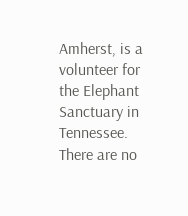Amherst, is a volunteer for the Elephant Sanctuary in Tennessee.
There are no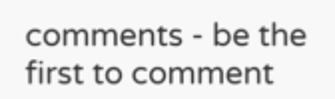comments - be the first to comment